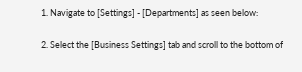1. Navigate to [Settings] - [Departments] as seen below:

2. Select the [Business Settings] tab and scroll to the bottom of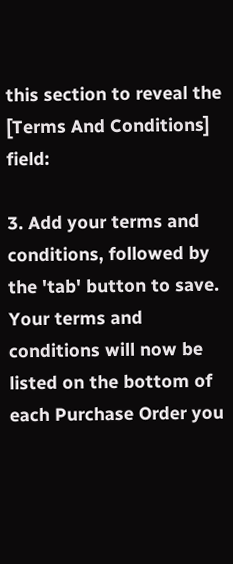this section to reveal the [Terms And Conditions] field:

3. Add your terms and conditions, followed by the 'tab' button to save. Your terms and conditions will now be listed on the bottom of each Purchase Order you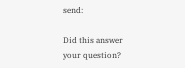send:

Did this answer your question?